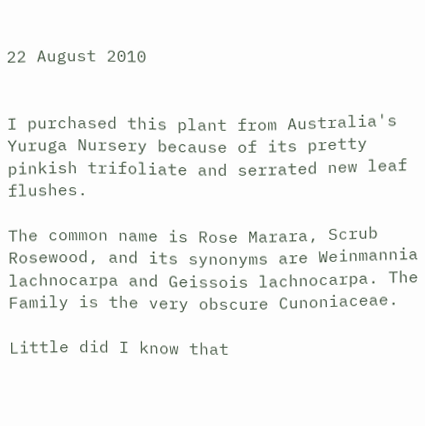22 August 2010


I purchased this plant from Australia's Yuruga Nursery because of its pretty pinkish trifoliate and serrated new leaf flushes.

The common name is Rose Marara, Scrub Rosewood, and its synonyms are Weinmannia lachnocarpa and Geissois lachnocarpa. The Family is the very obscure Cunoniaceae.

Little did I know that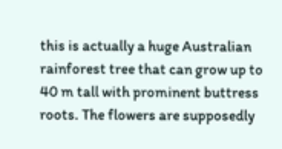this is actually a huge Australian rainforest tree that can grow up to 40 m tall with prominent buttress roots. The flowers are supposedly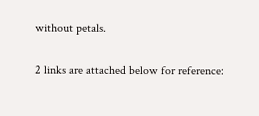without petals.

2 links are attached below for reference: